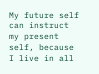My future self can instruct my present self, because I live in all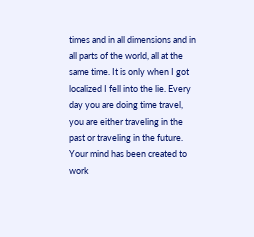times and in all dimensions and in all parts of the world, all at the same time. It is only when I got localized I fell into the lie. Every day you are doing time travel, you are either traveling in the past or traveling in the future. Your mind has been created to work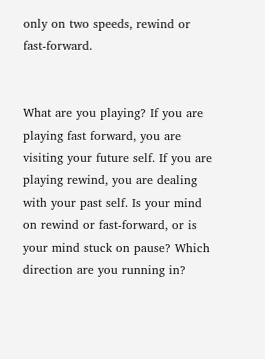only on two speeds, rewind or fast-forward.


What are you playing? If you are playing fast forward, you are visiting your future self. If you are playing rewind, you are dealing with your past self. Is your mind on rewind or fast-forward, or is your mind stuck on pause? Which direction are you running in?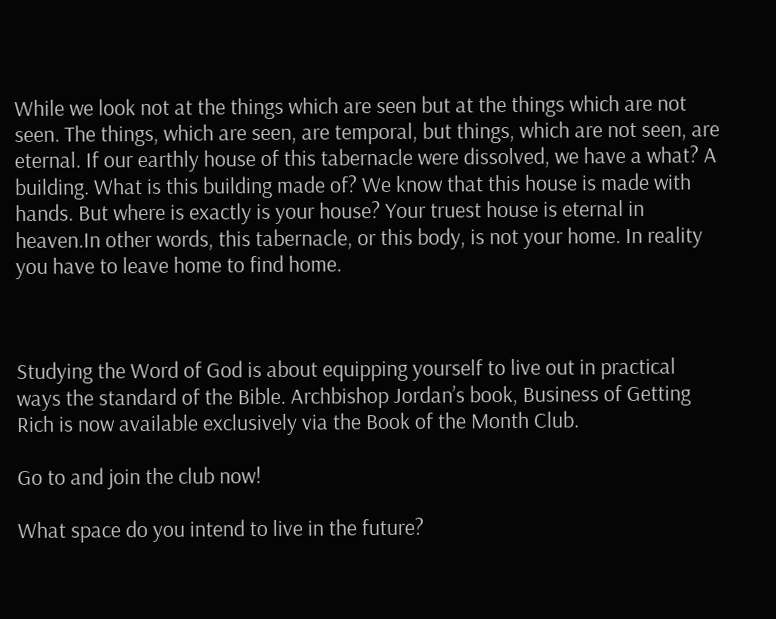While we look not at the things which are seen but at the things which are not seen. The things, which are seen, are temporal, but things, which are not seen, are eternal. If our earthly house of this tabernacle were dissolved, we have a what? A building. What is this building made of? We know that this house is made with hands. But where is exactly is your house? Your truest house is eternal in heaven.In other words, this tabernacle, or this body, is not your home. In reality you have to leave home to find home.



Studying the Word of God is about equipping yourself to live out in practical ways the standard of the Bible. Archbishop Jordan’s book, Business of Getting Rich is now available exclusively via the Book of the Month Club.

Go to and join the club now!

What space do you intend to live in the future?